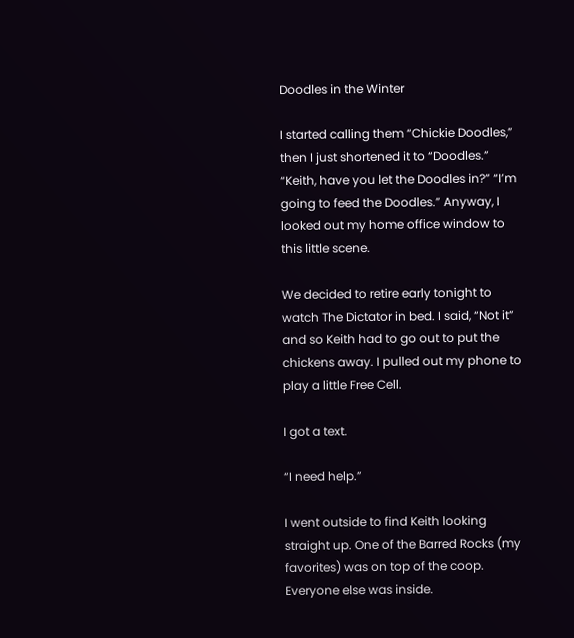Doodles in the Winter

I started calling them “Chickie Doodles,” then I just shortened it to “Doodles.” “Keith, have you let the Doodles in?” “I’m going to feed the Doodles.” Anyway, I looked out my home office window to this little scene.

We decided to retire early tonight to watch The Dictator in bed. I said, “Not it” and so Keith had to go out to put the chickens away. I pulled out my phone to play a little Free Cell.

I got a text.

“I need help.”

I went outside to find Keith looking straight up. One of the Barred Rocks (my favorites) was on top of the coop. Everyone else was inside.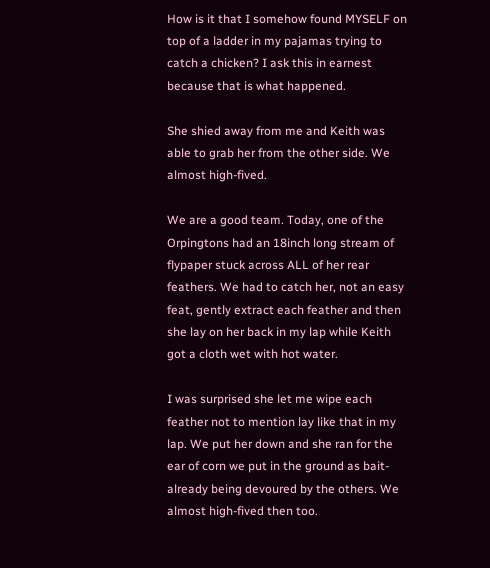How is it that I somehow found MYSELF on top of a ladder in my pajamas trying to catch a chicken? I ask this in earnest because that is what happened.

She shied away from me and Keith was able to grab her from the other side. We almost high-fived.

We are a good team. Today, one of the Orpingtons had an 18inch long stream of flypaper stuck across ALL of her rear feathers. We had to catch her, not an easy feat, gently extract each feather and then she lay on her back in my lap while Keith got a cloth wet with hot water.

I was surprised she let me wipe each feather not to mention lay like that in my lap. We put her down and she ran for the ear of corn we put in the ground as bait-already being devoured by the others. We almost high-fived then too.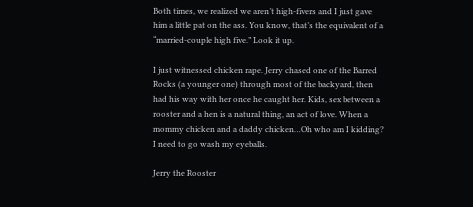Both times, we realized we aren’t high-fivers and I just gave him a little pat on the ass. You know, that’s the equivalent of a “married-couple high five.” Look it up.

I just witnessed chicken rape. Jerry chased one of the Barred Rocks (a younger one) through most of the backyard, then had his way with her once he caught her. Kids, sex between a rooster and a hen is a natural thing, an act of love. When a mommy chicken and a daddy chicken…Oh who am I kidding? I need to go wash my eyeballs.

Jerry the Rooster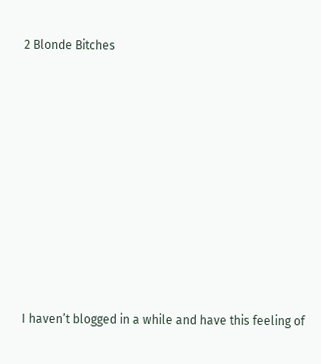2 Blonde Bitches













I haven’t blogged in a while and have this feeling of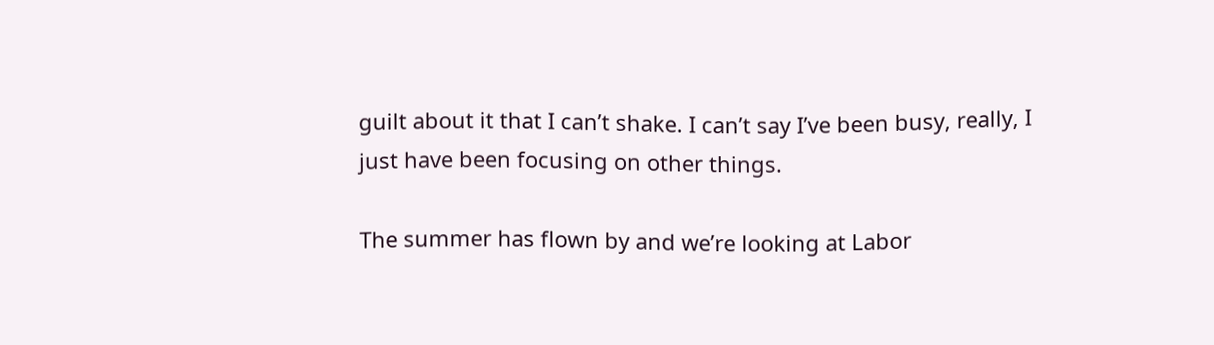guilt about it that I can’t shake. I can’t say I’ve been busy, really, I just have been focusing on other things.

The summer has flown by and we’re looking at Labor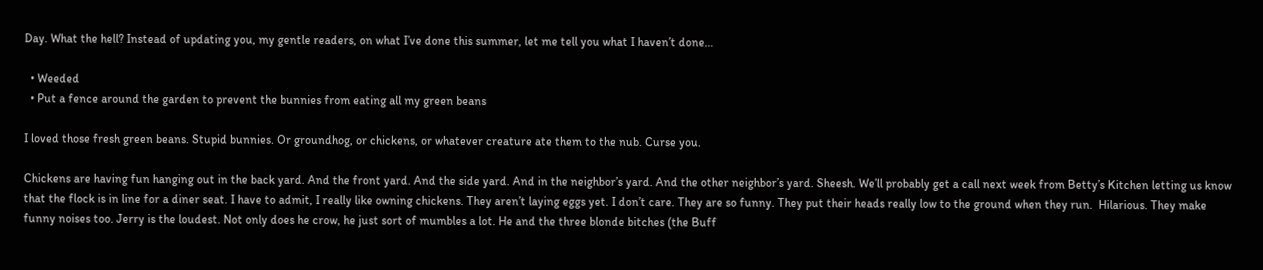Day. What the hell? Instead of updating you, my gentle readers, on what I’ve done this summer, let me tell you what I haven’t done…

  • Weeded
  • Put a fence around the garden to prevent the bunnies from eating all my green beans

I loved those fresh green beans. Stupid bunnies. Or groundhog, or chickens, or whatever creature ate them to the nub. Curse you.

Chickens are having fun hanging out in the back yard. And the front yard. And the side yard. And in the neighbor’s yard. And the other neighbor’s yard. Sheesh. We’ll probably get a call next week from Betty’s Kitchen letting us know that the flock is in line for a diner seat. I have to admit, I really like owning chickens. They aren’t laying eggs yet. I don’t care. They are so funny. They put their heads really low to the ground when they run.  Hilarious. They make funny noises too. Jerry is the loudest. Not only does he crow, he just sort of mumbles a lot. He and the three blonde bitches (the Buff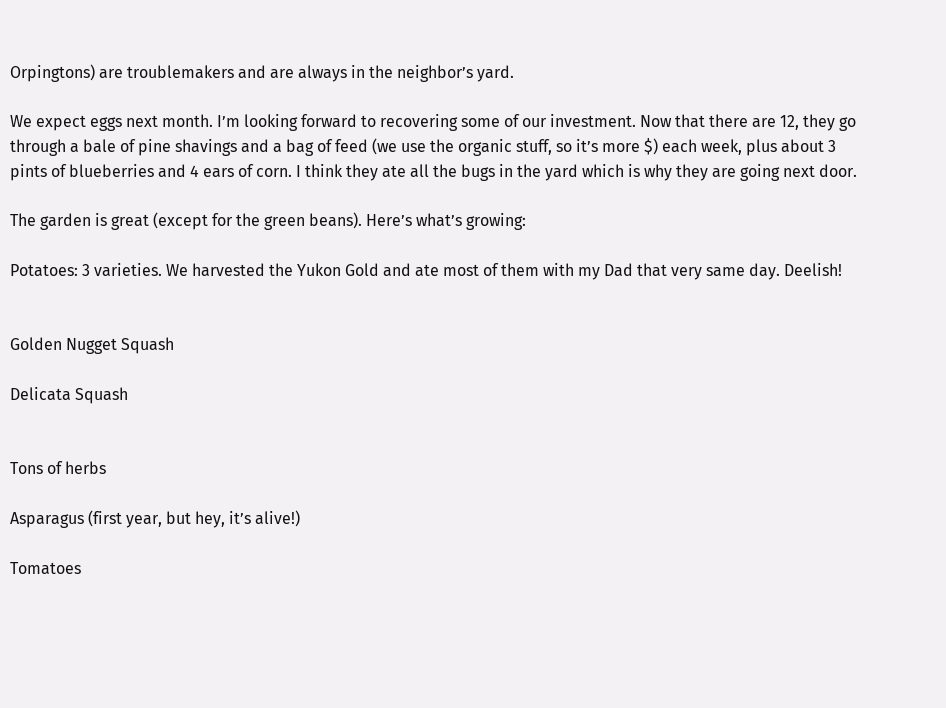Orpingtons) are troublemakers and are always in the neighbor’s yard.

We expect eggs next month. I’m looking forward to recovering some of our investment. Now that there are 12, they go through a bale of pine shavings and a bag of feed (we use the organic stuff, so it’s more $) each week, plus about 3 pints of blueberries and 4 ears of corn. I think they ate all the bugs in the yard which is why they are going next door.

The garden is great (except for the green beans). Here’s what’s growing:

Potatoes: 3 varieties. We harvested the Yukon Gold and ate most of them with my Dad that very same day. Deelish!


Golden Nugget Squash

Delicata Squash


Tons of herbs

Asparagus (first year, but hey, it’s alive!)

Tomatoes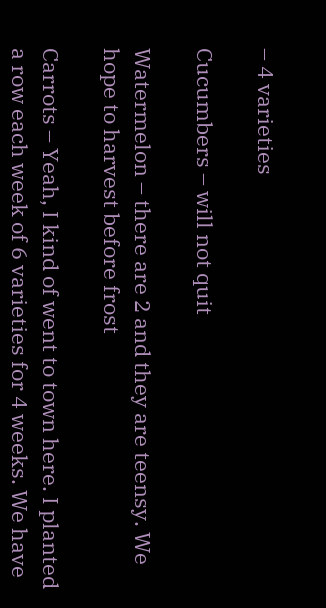– 4 varieties

Cucumbers – will not quit

Watermelon – there are 2 and they are teensy. We hope to harvest before frost

Carrots – Yeah, I kind of went to town here. I planted a row each week of 6 varieties for 4 weeks. We have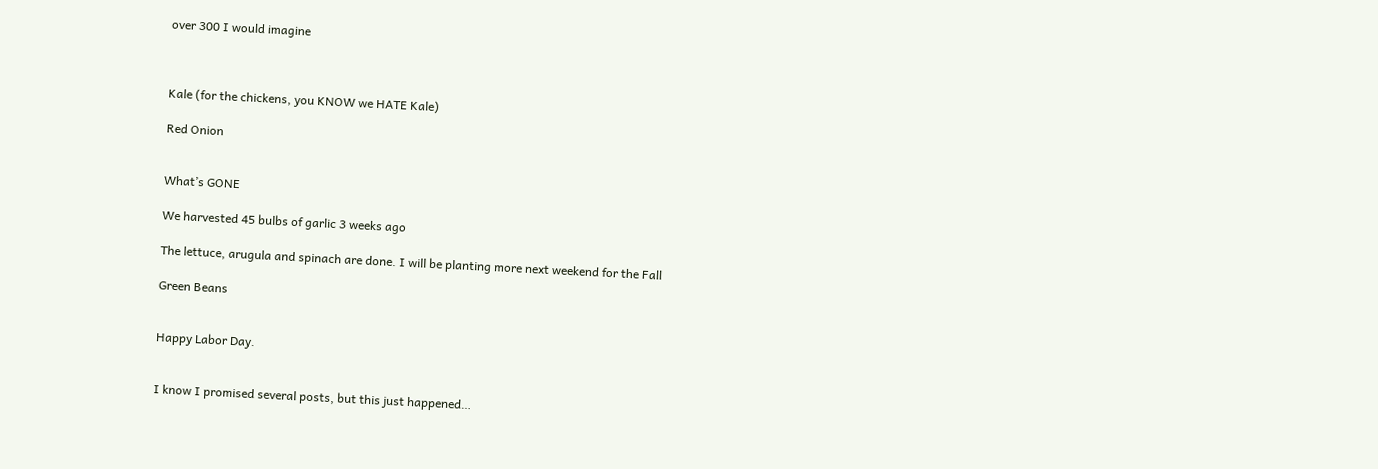over 300 I would imagine



Kale (for the chickens, you KNOW we HATE Kale)

Red Onion


What’s GONE

We harvested 45 bulbs of garlic 3 weeks ago

The lettuce, arugula and spinach are done. I will be planting more next weekend for the Fall

Green Beans


Happy Labor Day.


I know I promised several posts, but this just happened…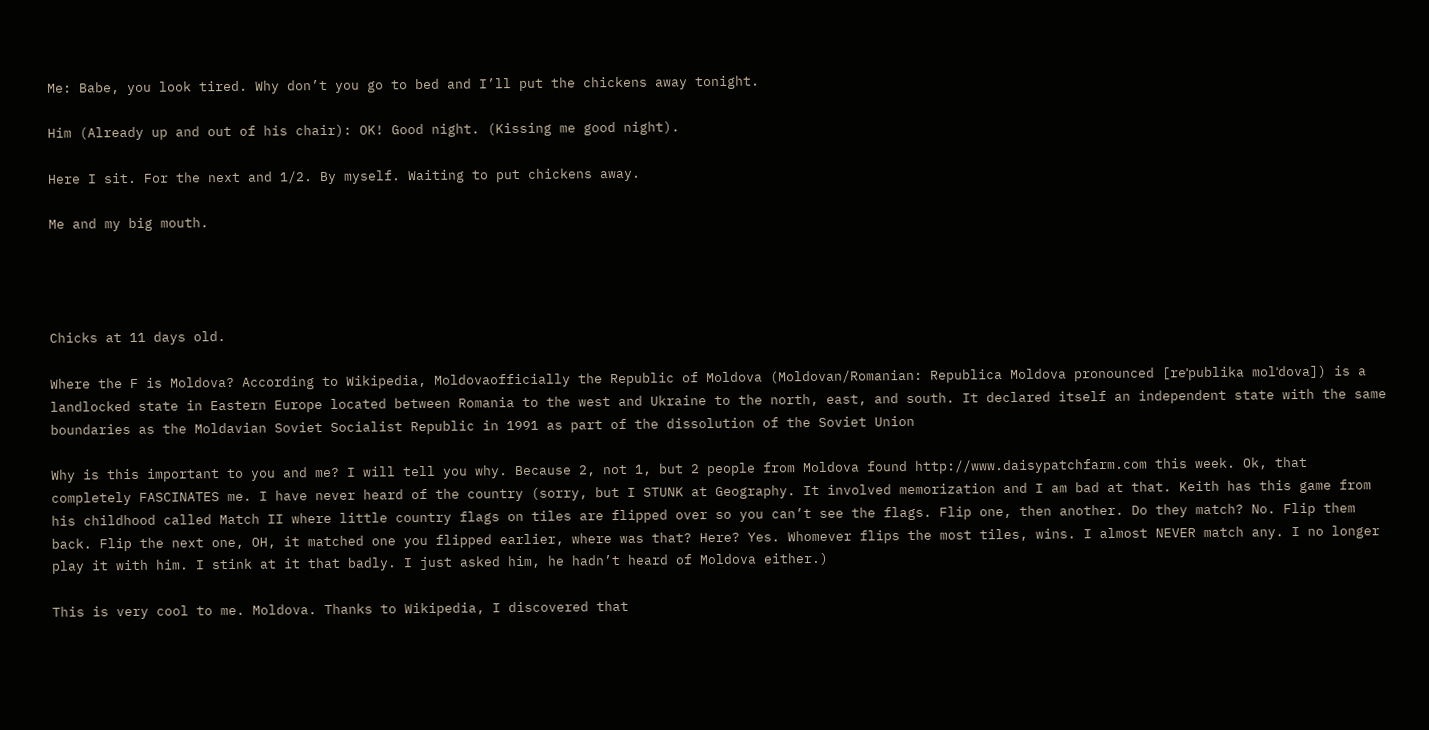Me: Babe, you look tired. Why don’t you go to bed and I’ll put the chickens away tonight.

Him (Already up and out of his chair): OK! Good night. (Kissing me good night).

Here I sit. For the next and 1/2. By myself. Waiting to put chickens away.

Me and my big mouth.




Chicks at 11 days old.

Where the F is Moldova? According to Wikipedia, Moldovaofficially the Republic of Moldova (Moldovan/Romanian: Republica Moldova pronounced [reˈpublika molˈdova]) is a landlocked state in Eastern Europe located between Romania to the west and Ukraine to the north, east, and south. It declared itself an independent state with the same boundaries as the Moldavian Soviet Socialist Republic in 1991 as part of the dissolution of the Soviet Union

Why is this important to you and me? I will tell you why. Because 2, not 1, but 2 people from Moldova found http://www.daisypatchfarm.com this week. Ok, that completely FASCINATES me. I have never heard of the country (sorry, but I STUNK at Geography. It involved memorization and I am bad at that. Keith has this game from his childhood called Match II where little country flags on tiles are flipped over so you can’t see the flags. Flip one, then another. Do they match? No. Flip them back. Flip the next one, OH, it matched one you flipped earlier, where was that? Here? Yes. Whomever flips the most tiles, wins. I almost NEVER match any. I no longer play it with him. I stink at it that badly. I just asked him, he hadn’t heard of Moldova either.)

This is very cool to me. Moldova. Thanks to Wikipedia, I discovered that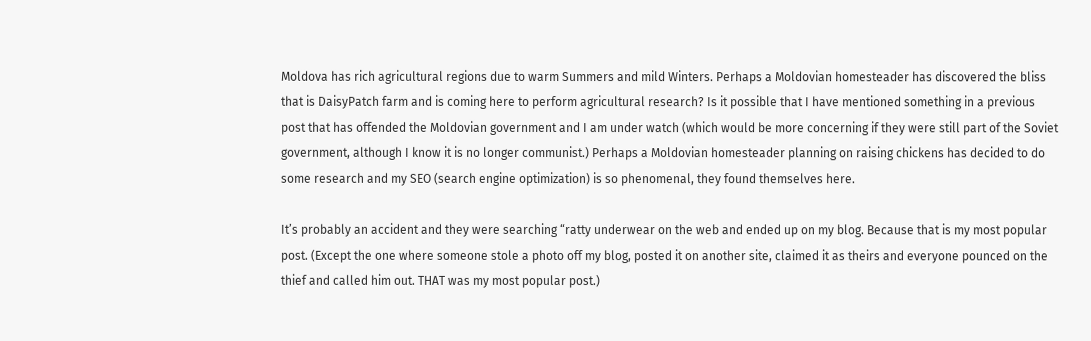Moldova has rich agricultural regions due to warm Summers and mild Winters. Perhaps a Moldovian homesteader has discovered the bliss that is DaisyPatch farm and is coming here to perform agricultural research? Is it possible that I have mentioned something in a previous post that has offended the Moldovian government and I am under watch (which would be more concerning if they were still part of the Soviet government, although I know it is no longer communist.) Perhaps a Moldovian homesteader planning on raising chickens has decided to do some research and my SEO (search engine optimization) is so phenomenal, they found themselves here.

It’s probably an accident and they were searching “ratty underwear on the web and ended up on my blog. Because that is my most popular post. (Except the one where someone stole a photo off my blog, posted it on another site, claimed it as theirs and everyone pounced on the thief and called him out. THAT was my most popular post.)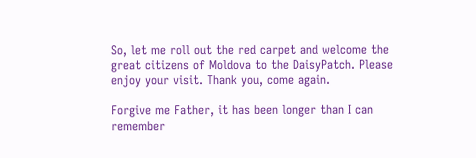So, let me roll out the red carpet and welcome the great citizens of Moldova to the DaisyPatch. Please enjoy your visit. Thank you, come again.

Forgive me Father, it has been longer than I can remember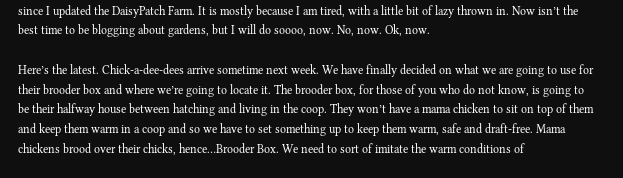since I updated the DaisyPatch Farm. It is mostly because I am tired, with a little bit of lazy thrown in. Now isn’t the best time to be blogging about gardens, but I will do soooo, now. No, now. Ok, now.

Here’s the latest. Chick-a-dee-dees arrive sometime next week. We have finally decided on what we are going to use for their brooder box and where we’re going to locate it. The brooder box, for those of you who do not know, is going to be their halfway house between hatching and living in the coop. They won’t have a mama chicken to sit on top of them and keep them warm in a coop and so we have to set something up to keep them warm, safe and draft-free. Mama chickens brood over their chicks, hence…Brooder Box. We need to sort of imitate the warm conditions of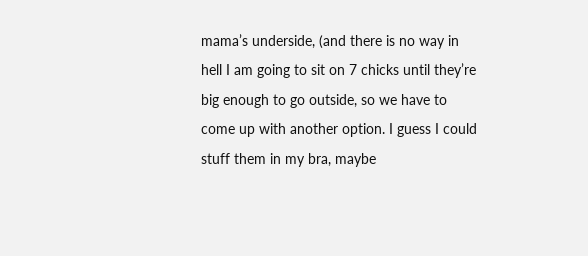mama’s underside, (and there is no way in hell I am going to sit on 7 chicks until they’re big enough to go outside, so we have to come up with another option. I guess I could stuff them in my bra, maybe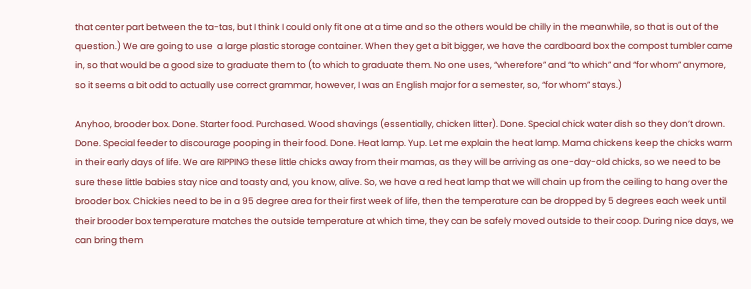that center part between the ta-tas, but I think I could only fit one at a time and so the others would be chilly in the meanwhile, so that is out of the question.) We are going to use  a large plastic storage container. When they get a bit bigger, we have the cardboard box the compost tumbler came in, so that would be a good size to graduate them to (to which to graduate them. No one uses, “wherefore” and “to which” and “for whom” anymore, so it seems a bit odd to actually use correct grammar, however, I was an English major for a semester, so, “for whom” stays.)

Anyhoo, brooder box. Done. Starter food. Purchased. Wood shavings (essentially, chicken litter). Done. Special chick water dish so they don’t drown. Done. Special feeder to discourage pooping in their food. Done. Heat lamp. Yup. Let me explain the heat lamp. Mama chickens keep the chicks warm in their early days of life. We are RIPPING these little chicks away from their mamas, as they will be arriving as one-day-old chicks, so we need to be sure these little babies stay nice and toasty and, you know, alive. So, we have a red heat lamp that we will chain up from the ceiling to hang over the brooder box. Chickies need to be in a 95 degree area for their first week of life, then the temperature can be dropped by 5 degrees each week until their brooder box temperature matches the outside temperature at which time, they can be safely moved outside to their coop. During nice days, we can bring them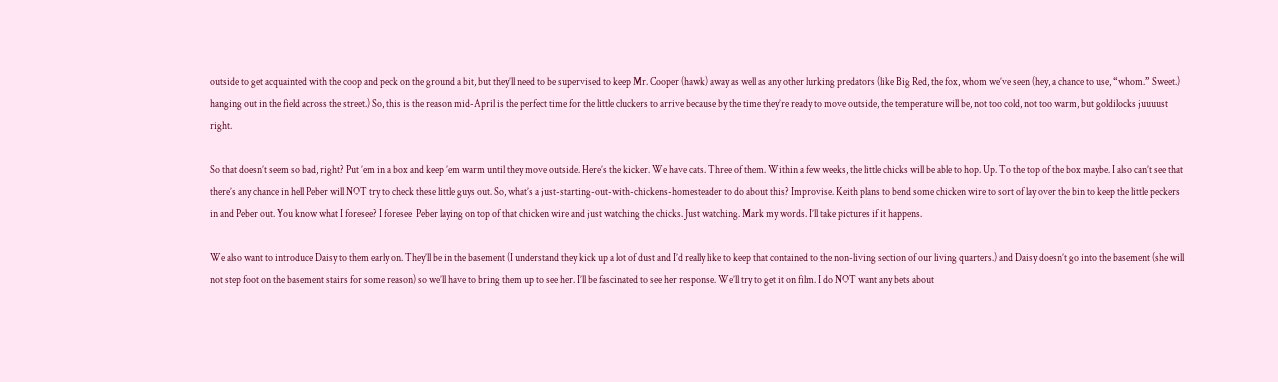outside to get acquainted with the coop and peck on the ground a bit, but they’ll need to be supervised to keep Mr. Cooper (hawk) away as well as any other lurking predators (like Big Red, the fox, whom we’ve seen (hey, a chance to use, “whom.” Sweet.) hanging out in the field across the street.) So, this is the reason mid-April is the perfect time for the little cluckers to arrive because by the time they’re ready to move outside, the temperature will be, not too cold, not too warm, but goldilocks juuuust right.

So that doesn’t seem so bad, right? Put ’em in a box and keep ’em warm until they move outside. Here’s the kicker. We have cats. Three of them. Within a few weeks, the little chicks will be able to hop. Up. To the top of the box maybe. I also can’t see that there’s any chance in hell Peber will NOT try to check these little guys out. So, what’s a just-starting-out-with-chickens-homesteader to do about this? Improvise. Keith plans to bend some chicken wire to sort of lay over the bin to keep the little peckers in and Peber out. You know what I foresee? I foresee  Peber laying on top of that chicken wire and just watching the chicks. Just watching. Mark my words. I’ll take pictures if it happens.

We also want to introduce Daisy to them early on. They’ll be in the basement (I understand they kick up a lot of dust and I’d really like to keep that contained to the non-living section of our living quarters.) and Daisy doesn’t go into the basement (she will not step foot on the basement stairs for some reason) so we’ll have to bring them up to see her. I’ll be fascinated to see her response. We’ll try to get it on film. I do NOT want any bets about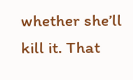whether she’ll kill it. That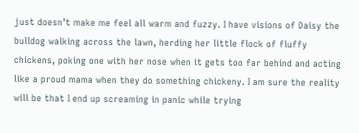just doesn’t make me feel all warm and fuzzy. I have visions of Daisy the bulldog walking across the lawn, herding her little flock of fluffy chickens, poking one with her nose when it gets too far behind and acting like a proud mama when they do something chickeny. I am sure the reality will be that I end up screaming in panic while trying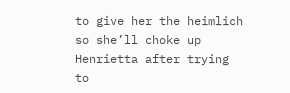to give her the heimlich so she’ll choke up Henrietta after trying to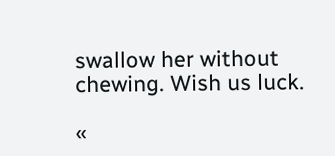swallow her without chewing. Wish us luck.

«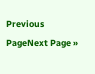Previous PageNext Page »